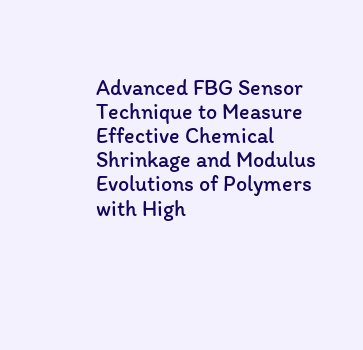Advanced FBG Sensor Technique to Measure Effective Chemical Shrinkage and Modulus Evolutions of Polymers with High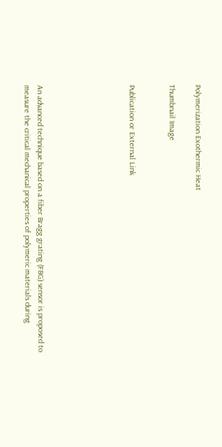Polymerization Exothermic Heat

Thumbnail Image


Publication or External Link






An advanced technique based on a fiber Bragg grating (FBG) sensor is proposed to measure the critical mechanical properties of polymeric materials during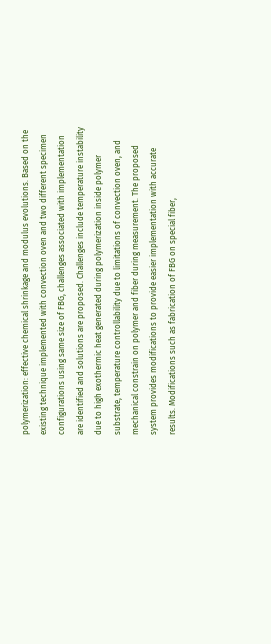polymerization: effective chemical shrinkage and modulus evolutions. Based on the existing technique implemented with convection oven and two different specimen configurations using same size of FBG, challenges associated with implementation are identified and solutions are proposed. Challenges include temperature instability due to high exothermic heat generated during polymerization inside polymer substrate, temperature controllability due to limitations of convection oven, and mechanical constrain on polymer and fiber during measurement. The proposed system provides modifications to provide easier implementation with accurate results. Modifications such as fabrication of FBG on special fiber,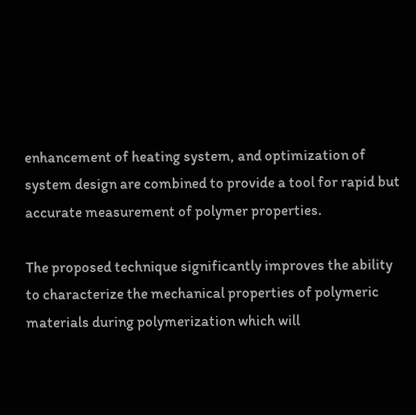enhancement of heating system, and optimization of system design are combined to provide a tool for rapid but accurate measurement of polymer properties.

The proposed technique significantly improves the ability to characterize the mechanical properties of polymeric materials during polymerization which will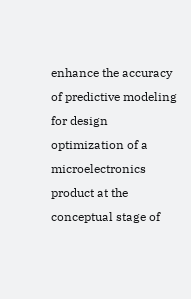enhance the accuracy of predictive modeling for design optimization of a microelectronics product at the conceptual stage of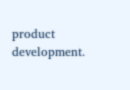product development.